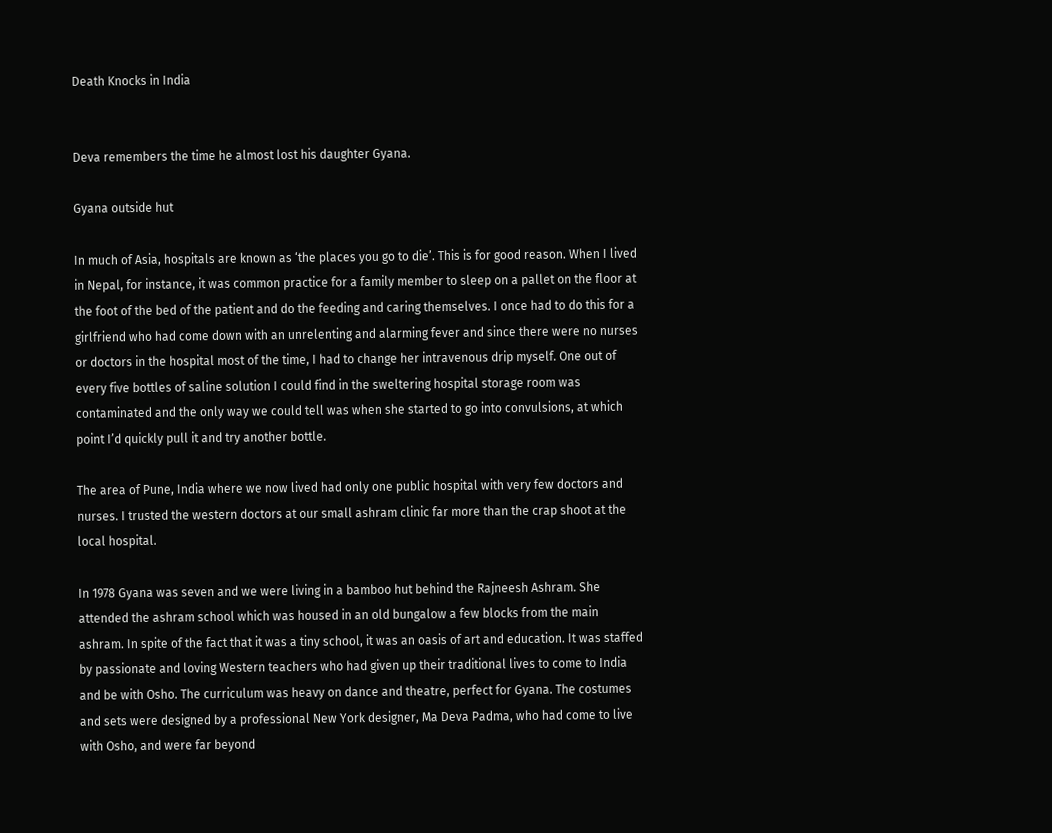Death Knocks in India


Deva remembers the time he almost lost his daughter Gyana.

Gyana outside hut

In much of Asia, hospitals are known as ‘the places you go to die’. This is for good reason. When I lived in Nepal, for instance, it was common practice for a family member to sleep on a pallet on the floor at the foot of the bed of the patient and do the feeding and caring themselves. I once had to do this for a girlfriend who had come down with an unrelenting and alarming fever and since there were no nurses or doctors in the hospital most of the time, I had to change her intravenous drip myself. One out of every five bottles of saline solution I could find in the sweltering hospital storage room was contaminated and the only way we could tell was when she started to go into convulsions, at which point I’d quickly pull it and try another bottle.

The area of Pune, India where we now lived had only one public hospital with very few doctors and nurses. I trusted the western doctors at our small ashram clinic far more than the crap shoot at the local hospital.

In 1978 Gyana was seven and we were living in a bamboo hut behind the Rajneesh Ashram. She attended the ashram school which was housed in an old bungalow a few blocks from the main ashram. In spite of the fact that it was a tiny school, it was an oasis of art and education. It was staffed by passionate and loving Western teachers who had given up their traditional lives to come to India and be with Osho. The curriculum was heavy on dance and theatre, perfect for Gyana. The costumes and sets were designed by a professional New York designer, Ma Deva Padma, who had come to live with Osho, and were far beyond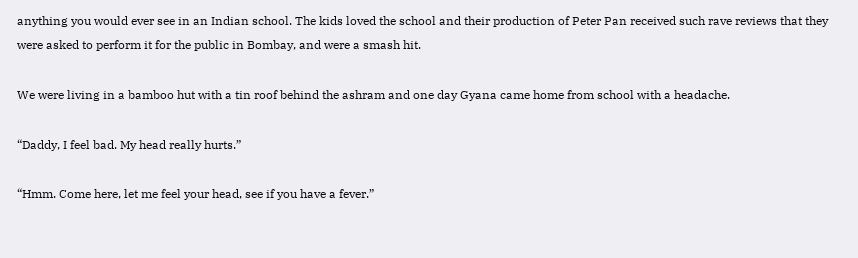anything you would ever see in an Indian school. The kids loved the school and their production of Peter Pan received such rave reviews that they were asked to perform it for the public in Bombay, and were a smash hit.

We were living in a bamboo hut with a tin roof behind the ashram and one day Gyana came home from school with a headache.

“Daddy, I feel bad. My head really hurts.”

“Hmm. Come here, let me feel your head, see if you have a fever.”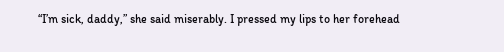“I’m sick, daddy,” she said miserably. I pressed my lips to her forehead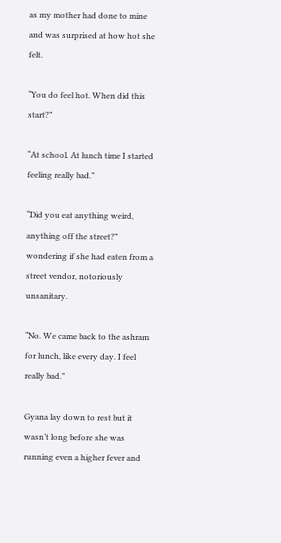as my mother had done to mine and was surprised at how hot she felt.

“You do feel hot. When did this start?”

“At school. At lunch time I started feeling really bad.”

“Did you eat anything weird, anything off the street?” wondering if she had eaten from a street vendor, notoriously unsanitary.

“No. We came back to the ashram for lunch, like every day. I feel really bad.”

Gyana lay down to rest but it wasn’t long before she was running even a higher fever and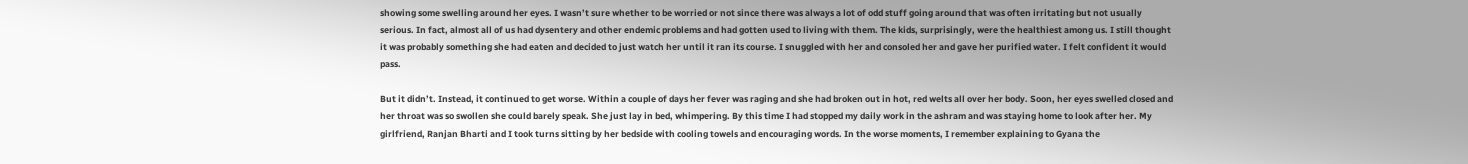showing some swelling around her eyes. I wasn’t sure whether to be worried or not since there was always a lot of odd stuff going around that was often irritating but not usually serious. In fact, almost all of us had dysentery and other endemic problems and had gotten used to living with them. The kids, surprisingly, were the healthiest among us. I still thought it was probably something she had eaten and decided to just watch her until it ran its course. I snuggled with her and consoled her and gave her purified water. I felt confident it would pass.

But it didn’t. Instead, it continued to get worse. Within a couple of days her fever was raging and she had broken out in hot, red welts all over her body. Soon, her eyes swelled closed and her throat was so swollen she could barely speak. She just lay in bed, whimpering. By this time I had stopped my daily work in the ashram and was staying home to look after her. My girlfriend, Ranjan Bharti and I took turns sitting by her bedside with cooling towels and encouraging words. In the worse moments, I remember explaining to Gyana the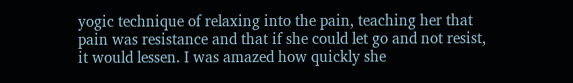yogic technique of relaxing into the pain, teaching her that pain was resistance and that if she could let go and not resist, it would lessen. I was amazed how quickly she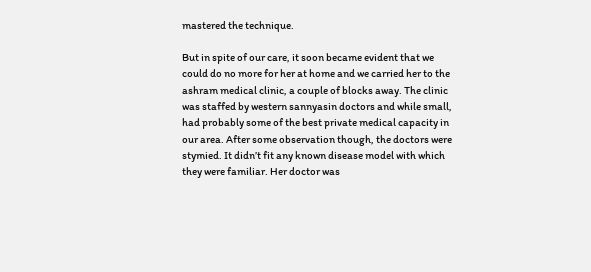mastered the technique.

But in spite of our care, it soon became evident that we could do no more for her at home and we carried her to the ashram medical clinic, a couple of blocks away. The clinic was staffed by western sannyasin doctors and while small, had probably some of the best private medical capacity in our area. After some observation though, the doctors were stymied. It didn’t fit any known disease model with which they were familiar. Her doctor was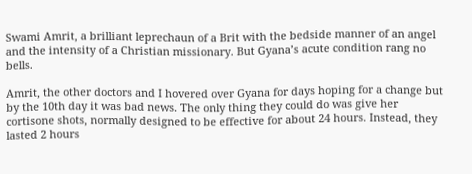Swami Amrit, a brilliant leprechaun of a Brit with the bedside manner of an angel and the intensity of a Christian missionary. But Gyana’s acute condition rang no bells.

Amrit, the other doctors and I hovered over Gyana for days hoping for a change but by the 10th day it was bad news. The only thing they could do was give her cortisone shots, normally designed to be effective for about 24 hours. Instead, they lasted 2 hours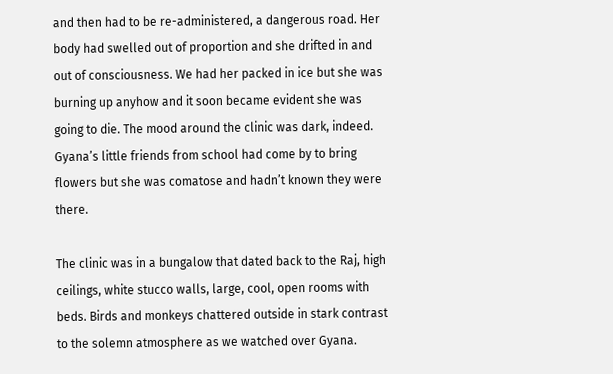and then had to be re-administered, a dangerous road. Her body had swelled out of proportion and she drifted in and out of consciousness. We had her packed in ice but she was burning up anyhow and it soon became evident she was going to die. The mood around the clinic was dark, indeed. Gyana’s little friends from school had come by to bring flowers but she was comatose and hadn’t known they were there.

The clinic was in a bungalow that dated back to the Raj, high ceilings, white stucco walls, large, cool, open rooms with beds. Birds and monkeys chattered outside in stark contrast to the solemn atmosphere as we watched over Gyana.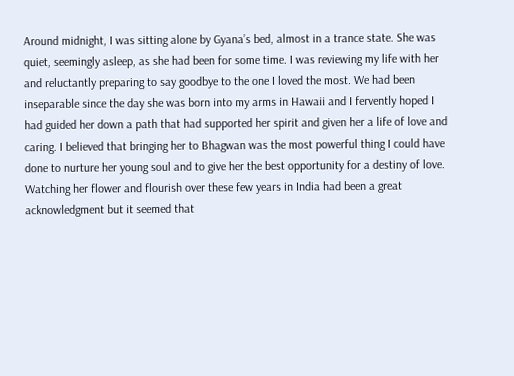Around midnight, I was sitting alone by Gyana’s bed, almost in a trance state. She was quiet, seemingly asleep, as she had been for some time. I was reviewing my life with her and reluctantly preparing to say goodbye to the one I loved the most. We had been inseparable since the day she was born into my arms in Hawaii and I fervently hoped I had guided her down a path that had supported her spirit and given her a life of love and caring. I believed that bringing her to Bhagwan was the most powerful thing I could have done to nurture her young soul and to give her the best opportunity for a destiny of love. Watching her flower and flourish over these few years in India had been a great acknowledgment but it seemed that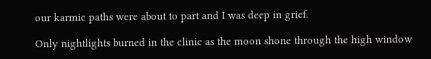our karmic paths were about to part and I was deep in grief.

Only nightlights burned in the clinic as the moon shone through the high window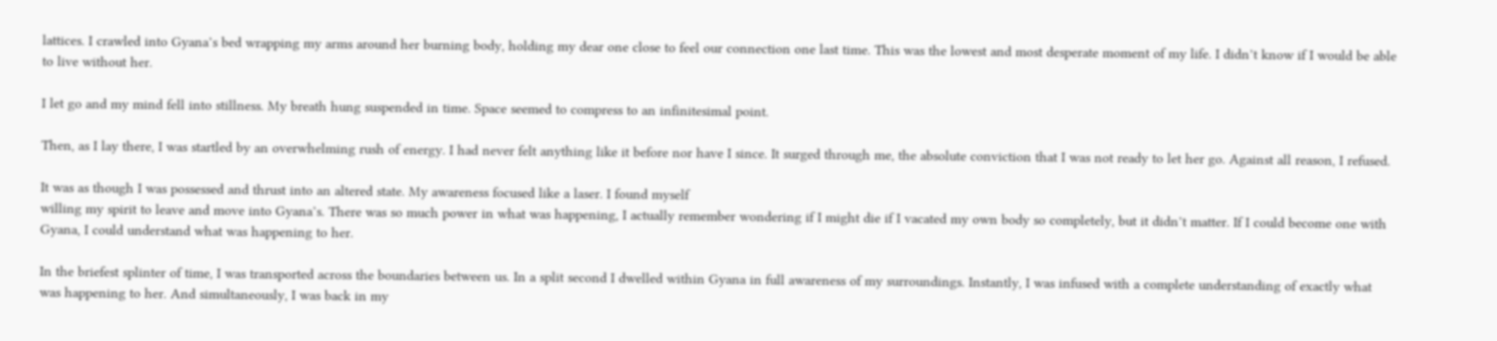lattices. I crawled into Gyana’s bed wrapping my arms around her burning body, holding my dear one close to feel our connection one last time. This was the lowest and most desperate moment of my life. I didn’t know if I would be able to live without her.

I let go and my mind fell into stillness. My breath hung suspended in time. Space seemed to compress to an infinitesimal point.

Then, as I lay there, I was startled by an overwhelming rush of energy. I had never felt anything like it before nor have I since. It surged through me, the absolute conviction that I was not ready to let her go. Against all reason, I refused.

It was as though I was possessed and thrust into an altered state. My awareness focused like a laser. I found myself
willing my spirit to leave and move into Gyana’s. There was so much power in what was happening, I actually remember wondering if I might die if I vacated my own body so completely, but it didn’t matter. If I could become one with Gyana, I could understand what was happening to her.

In the briefest splinter of time, I was transported across the boundaries between us. In a split second I dwelled within Gyana in full awareness of my surroundings. Instantly, I was infused with a complete understanding of exactly what was happening to her. And simultaneously, I was back in my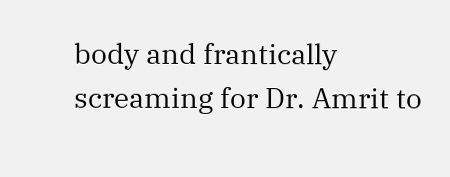body and frantically screaming for Dr. Amrit to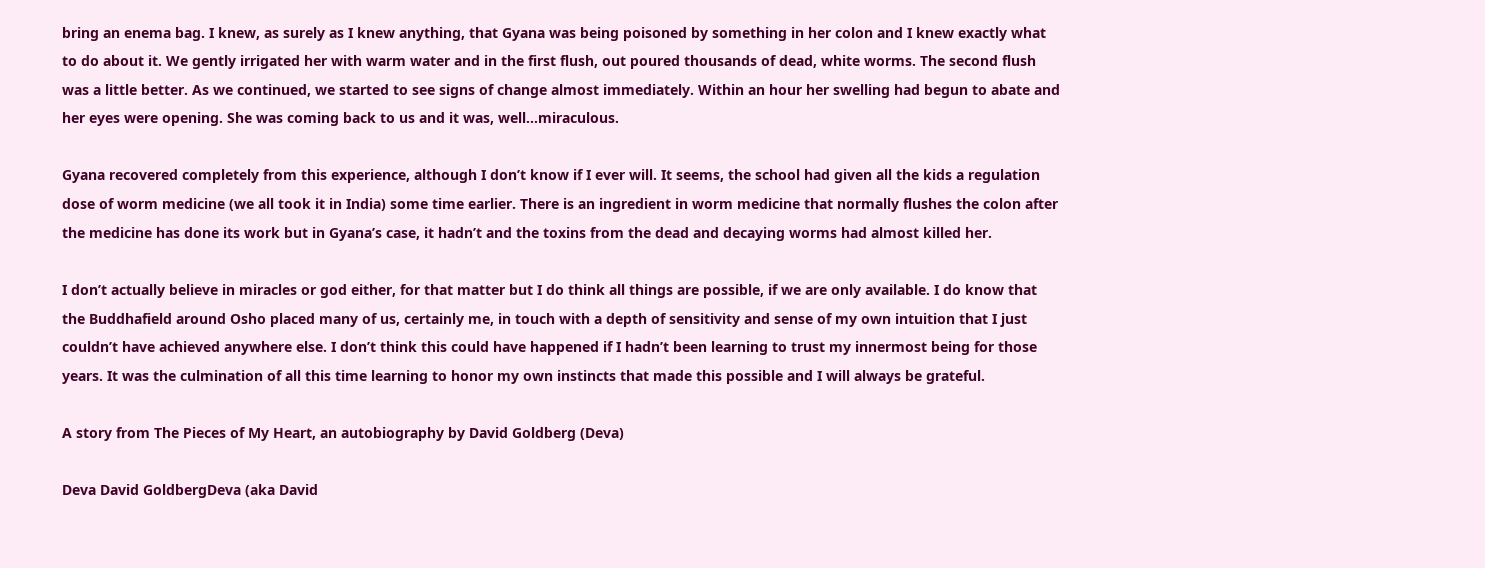bring an enema bag. I knew, as surely as I knew anything, that Gyana was being poisoned by something in her colon and I knew exactly what to do about it. We gently irrigated her with warm water and in the first flush, out poured thousands of dead, white worms. The second flush was a little better. As we continued, we started to see signs of change almost immediately. Within an hour her swelling had begun to abate and her eyes were opening. She was coming back to us and it was, well…miraculous.

Gyana recovered completely from this experience, although I don’t know if I ever will. It seems, the school had given all the kids a regulation dose of worm medicine (we all took it in India) some time earlier. There is an ingredient in worm medicine that normally flushes the colon after the medicine has done its work but in Gyana’s case, it hadn’t and the toxins from the dead and decaying worms had almost killed her.

I don’t actually believe in miracles or god either, for that matter but I do think all things are possible, if we are only available. I do know that the Buddhafield around Osho placed many of us, certainly me, in touch with a depth of sensitivity and sense of my own intuition that I just couldn’t have achieved anywhere else. I don’t think this could have happened if I hadn’t been learning to trust my innermost being for those years. It was the culmination of all this time learning to honor my own instincts that made this possible and I will always be grateful.

A story from The Pieces of My Heart, an autobiography by David Goldberg (Deva)

Deva David GoldbergDeva (aka David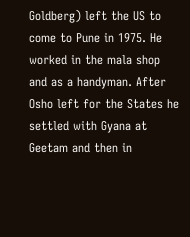Goldberg) left the US to come to Pune in 1975. He worked in the mala shop and as a handyman. After Osho left for the States he settled with Gyana at Geetam and then in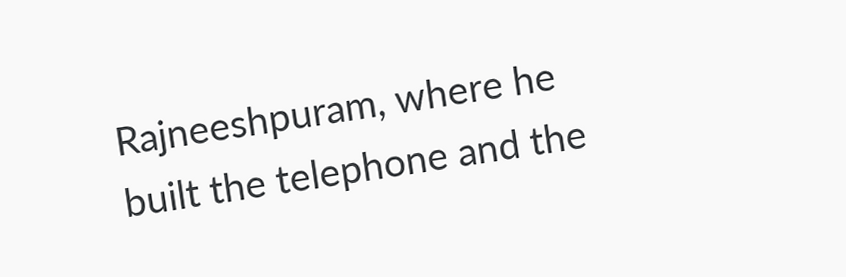Rajneeshpuram, where he built the telephone and the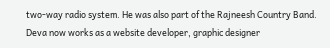two-way radio system. He was also part of the Rajneesh Country Band. Deva now works as a website developer, graphic designer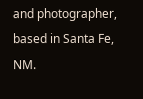and photographer, based in Santa Fe, NM.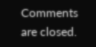Comments are closed.